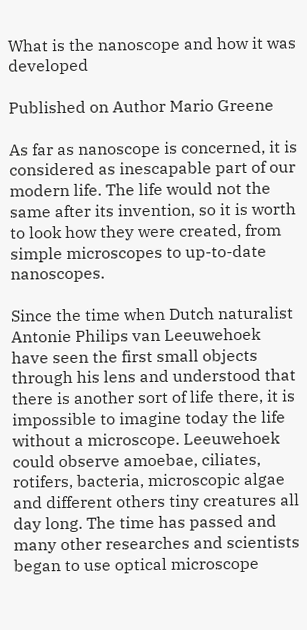What is the nanoscope and how it was developed

Published on Author Mario Greene

As far as nanoscope is concerned, it is considered as inescapable part of our modern life. The life would not the same after its invention, so it is worth to look how they were created, from simple microscopes to up-to-date nanoscopes.

Since the time when Dutch naturalist Antonie Philips van Leeuwehoek have seen the first small objects through his lens and understood that there is another sort of life there, it is impossible to imagine today the life without a microscope. Leeuwehoek could observe amoebae, ciliates, rotifers, bacteria, microscopic algae and different others tiny creatures all day long. The time has passed and many other researches and scientists began to use optical microscope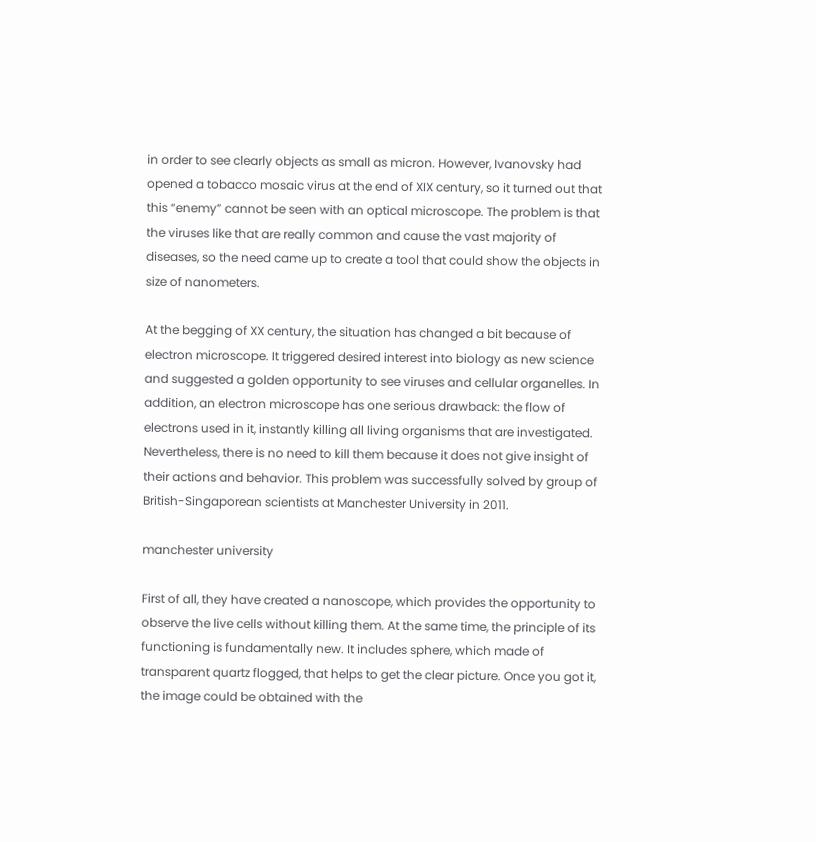in order to see clearly objects as small as micron. However, Ivanovsky had opened a tobacco mosaic virus at the end of XIX century, so it turned out that this “enemy” cannot be seen with an optical microscope. The problem is that the viruses like that are really common and cause the vast majority of diseases, so the need came up to create a tool that could show the objects in size of nanometers.

At the begging of XX century, the situation has changed a bit because of electron microscope. It triggered desired interest into biology as new science and suggested a golden opportunity to see viruses and cellular organelles. In addition, an electron microscope has one serious drawback: the flow of electrons used in it, instantly killing all living organisms that are investigated. Nevertheless, there is no need to kill them because it does not give insight of their actions and behavior. This problem was successfully solved by group of British-Singaporean scientists at Manchester University in 2011.

manchester university

First of all, they have created a nanoscope, which provides the opportunity to observe the live cells without killing them. At the same time, the principle of its functioning is fundamentally new. It includes sphere, which made of transparent quartz flogged, that helps to get the clear picture. Once you got it, the image could be obtained with the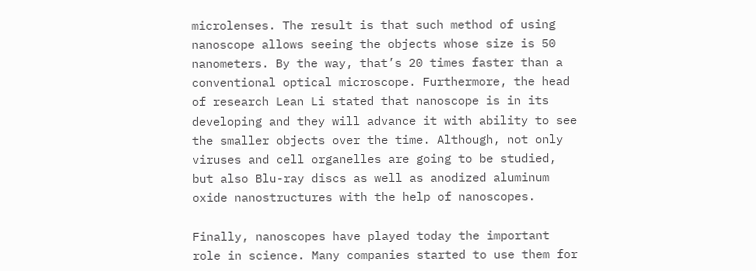microlenses. The result is that such method of using nanoscope allows seeing the objects whose size is 50 nanometers. By the way, that’s 20 times faster than a conventional optical microscope. Furthermore, the head of research Lean Li stated that nanoscope is in its developing and they will advance it with ability to see the smaller objects over the time. Although, not only viruses and cell organelles are going to be studied, but also Blu-ray discs as well as anodized aluminum oxide nanostructures with the help of nanoscopes.

Finally, nanoscopes have played today the important role in science. Many companies started to use them for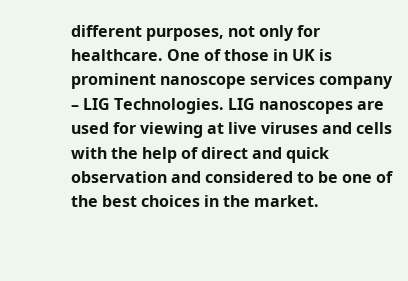different purposes, not only for healthcare. One of those in UK is prominent nanoscope services company – LIG Technologies. LIG nanoscopes are used for viewing at live viruses and cells with the help of direct and quick observation and considered to be one of the best choices in the market.